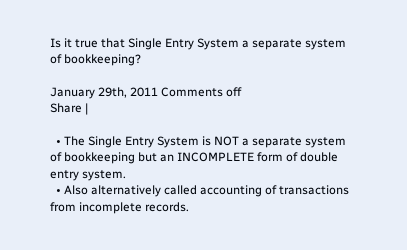Is it true that Single Entry System a separate system of bookkeeping?

January 29th, 2011 Comments off
Share |

  • The Single Entry System is NOT a separate system of bookkeeping but an INCOMPLETE form of double entry system.
  • Also alternatively called accounting of transactions from incomplete records.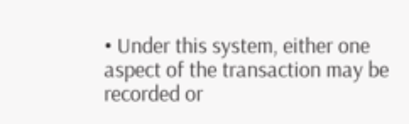• Under this system, either one aspect of the transaction may be recorded or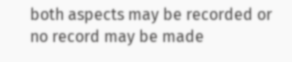both aspects may be recorded or no record may be made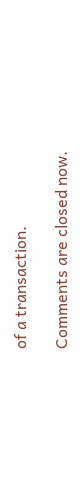of a transaction.

Comments are closed now.